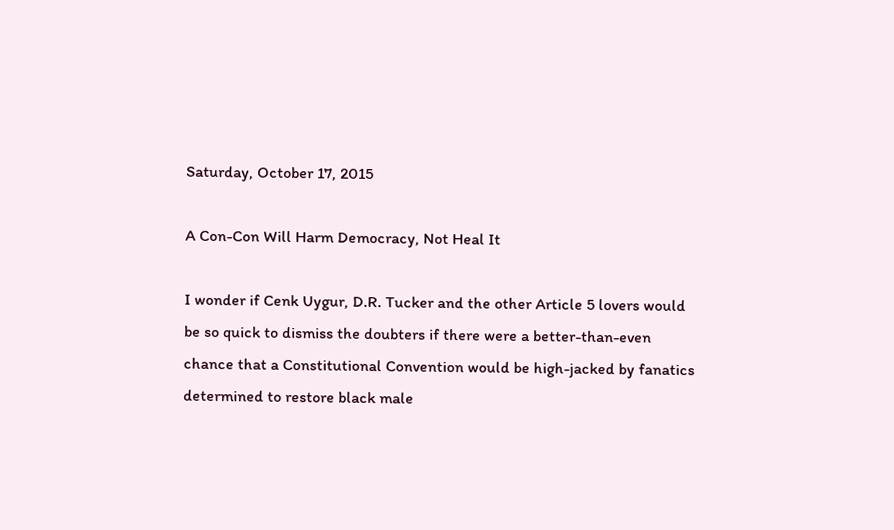Saturday, October 17, 2015

A Con-Con Will Harm Democracy, Not Heal It

I wonder if Cenk Uygur, D.R. Tucker and the other Article 5 lovers would be so quick to dismiss the doubters if there were a better-than-even chance that a Constitutional Convention would be high-jacked by fanatics determined to restore black male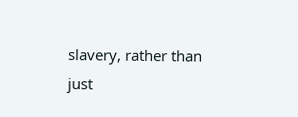slavery, rather than just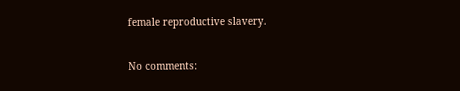female reproductive slavery.

No comments: